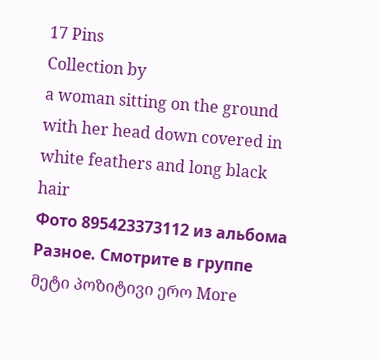17 Pins
Collection by
a woman sitting on the ground with her head down covered in white feathers and long black hair
Фото 895423373112 из альбома Разное. Смотрите в группе მეტი პოზიტივი ერო More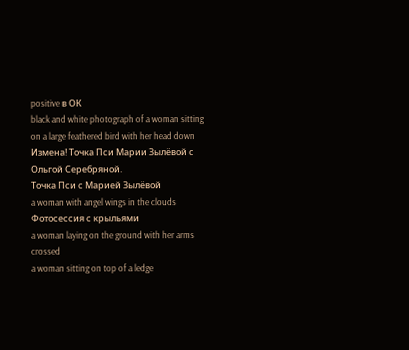positive в ОК
black and white photograph of a woman sitting on a large feathered bird with her head down
Измена! Точка Пси Марии Зылёвой с Ольгой Серебряной.
Точка Пси с Марией Зылёвой
a woman with angel wings in the clouds
Фотосессия с крыльями
a woman laying on the ground with her arms crossed
a woman sitting on top of a ledge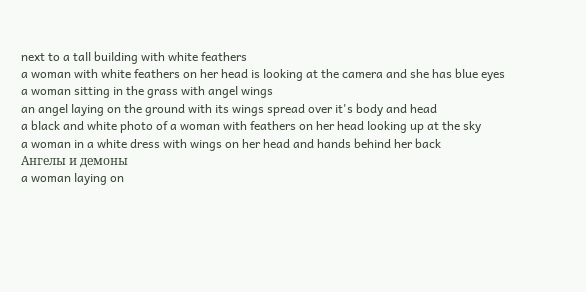next to a tall building with white feathers
a woman with white feathers on her head is looking at the camera and she has blue eyes
a woman sitting in the grass with angel wings
an angel laying on the ground with its wings spread over it's body and head
a black and white photo of a woman with feathers on her head looking up at the sky
a woman in a white dress with wings on her head and hands behind her back
Ангелы и демоны
a woman laying on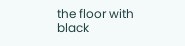the floor with black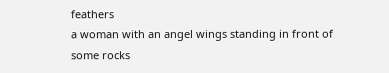feathers
a woman with an angel wings standing in front of some rocks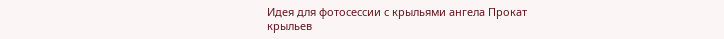Идея для фотосессии с крыльями ангела Прокат крыльев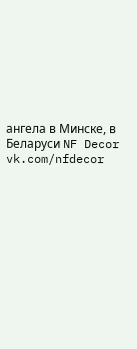ангела в Минске, в Беларуси NF Decor vk.com/nfdecor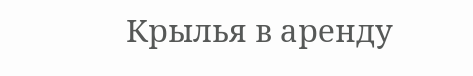Крылья в аренду